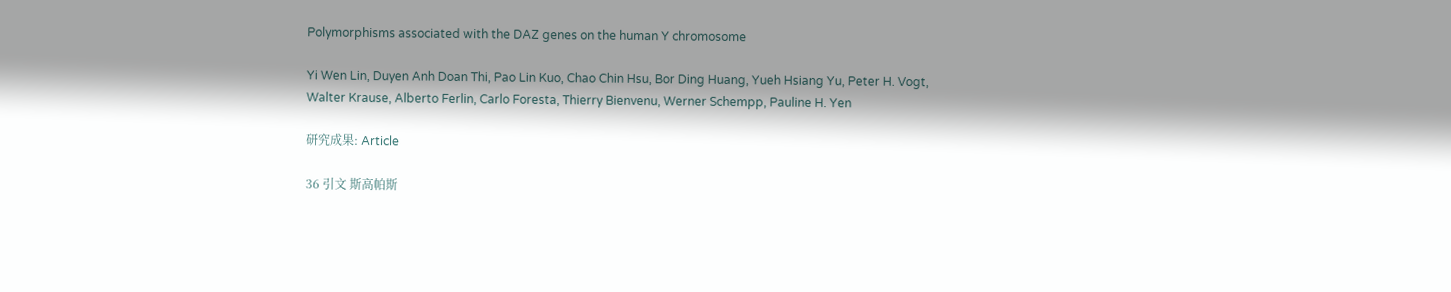Polymorphisms associated with the DAZ genes on the human Y chromosome

Yi Wen Lin, Duyen Anh Doan Thi, Pao Lin Kuo, Chao Chin Hsu, Bor Ding Huang, Yueh Hsiang Yu, Peter H. Vogt, Walter Krause, Alberto Ferlin, Carlo Foresta, Thierry Bienvenu, Werner Schempp, Pauline H. Yen

研究成果: Article

36 引文 斯高帕斯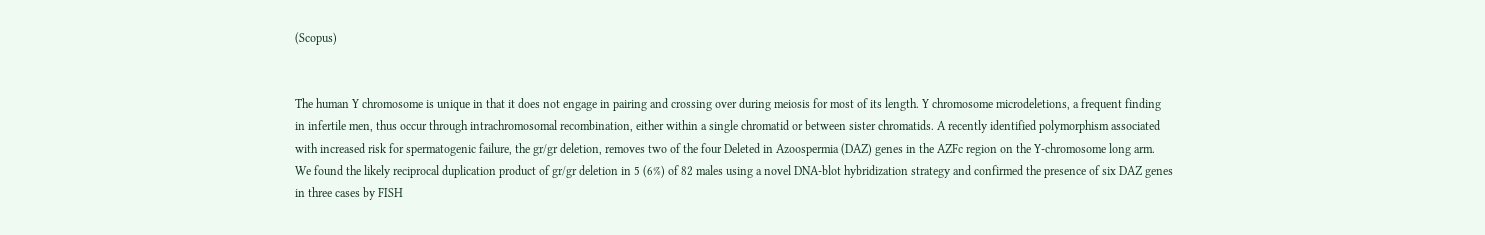(Scopus)


The human Y chromosome is unique in that it does not engage in pairing and crossing over during meiosis for most of its length. Y chromosome microdeletions, a frequent finding in infertile men, thus occur through intrachromosomal recombination, either within a single chromatid or between sister chromatids. A recently identified polymorphism associated with increased risk for spermatogenic failure, the gr/gr deletion, removes two of the four Deleted in Azoospermia (DAZ) genes in the AZFc region on the Y-chromosome long arm. We found the likely reciprocal duplication product of gr/gr deletion in 5 (6%) of 82 males using a novel DNA-blot hybridization strategy and confirmed the presence of six DAZ genes in three cases by FISH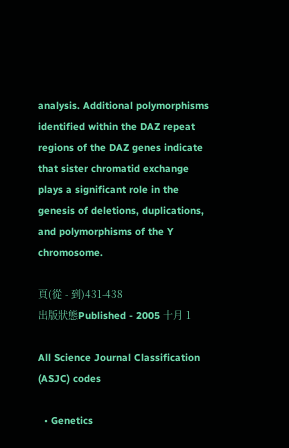analysis. Additional polymorphisms identified within the DAZ repeat regions of the DAZ genes indicate that sister chromatid exchange plays a significant role in the genesis of deletions, duplications, and polymorphisms of the Y chromosome.

頁(從 - 到)431-438
出版狀態Published - 2005 十月 1

All Science Journal Classification (ASJC) codes

  • Genetics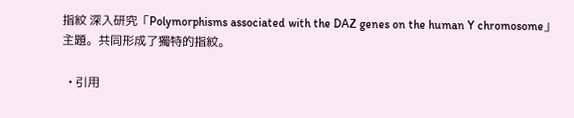指紋 深入研究「Polymorphisms associated with the DAZ genes on the human Y chromosome」主題。共同形成了獨特的指紋。

  • 引用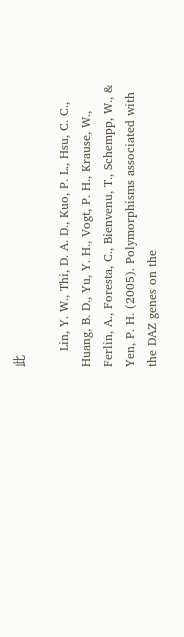此

    Lin, Y. W., Thi, D. A. D., Kuo, P. L., Hsu, C. C., Huang, B. D., Yu, Y. H., Vogt, P. H., Krause, W., Ferlin, A., Foresta, C., Bienvenu, T., Schempp, W., & Yen, P. H. (2005). Polymorphisms associated with the DAZ genes on the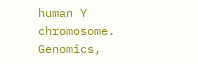human Y chromosome. Genomics,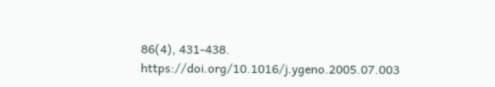86(4), 431-438. https://doi.org/10.1016/j.ygeno.2005.07.003